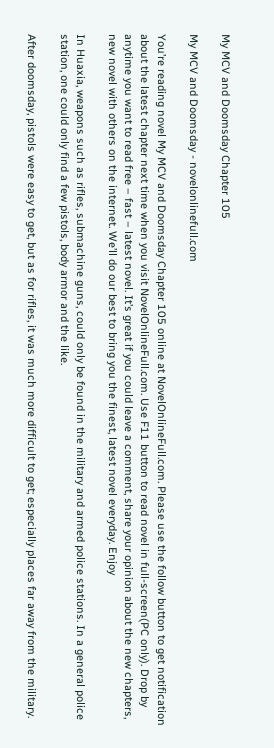My MCV and Doomsday Chapter 105

My MCV and Doomsday - novelonlinefull.com

You’re reading novel My MCV and Doomsday Chapter 105 online at NovelOnlineFull.com. Please use the follow button to get notification about the latest chapter next time when you visit NovelOnlineFull.com. Use F11 button to read novel in full-screen(PC only). Drop by anytime you want to read free – fast – latest novel. It’s great if you could leave a comment, share your opinion about the new chapters, new novel with others on the internet. We’ll do our best to bring you the finest, latest novel everyday. Enjoy

In Huaxia, weapons such as rifles, submachine guns, could only be found in the military and armed police stations. In a general police station, one could only find a few pistols, body armor and the like.

After doomsday, pistols were easy to get, but as for rifles, it was much more difficult to get; especially places far away from the military.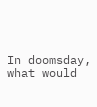In doomsday, what would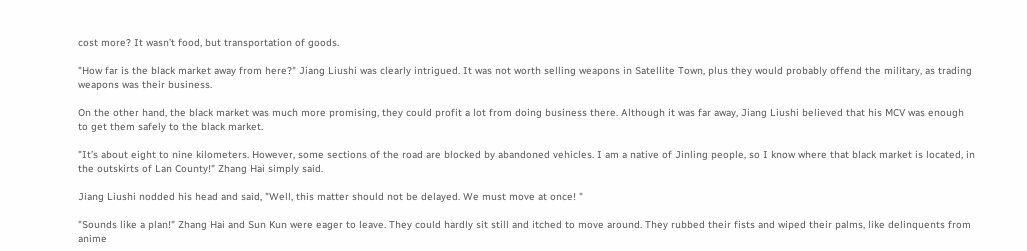cost more? It wasn’t food, but transportation of goods.

"How far is the black market away from here?" Jiang Liushi was clearly intrigued. It was not worth selling weapons in Satellite Town, plus they would probably offend the military, as trading weapons was their business.

On the other hand, the black market was much more promising, they could profit a lot from doing business there. Although it was far away, Jiang Liushi believed that his MCV was enough to get them safely to the black market.

"It’s about eight to nine kilometers. However, some sections of the road are blocked by abandoned vehicles. I am a native of Jinling people, so I know where that black market is located, in the outskirts of Lan County!" Zhang Hai simply said.

Jiang Liushi nodded his head and said, "Well, this matter should not be delayed. We must move at once! "

"Sounds like a plan!" Zhang Hai and Sun Kun were eager to leave. They could hardly sit still and itched to move around. They rubbed their fists and wiped their palms, like delinquents from anime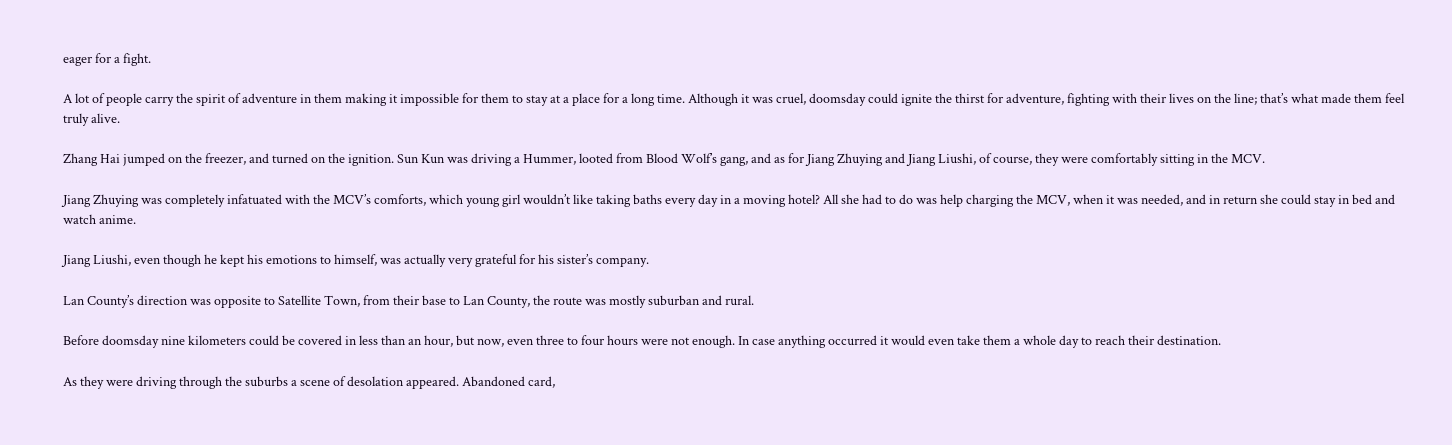eager for a fight.

A lot of people carry the spirit of adventure in them making it impossible for them to stay at a place for a long time. Although it was cruel, doomsday could ignite the thirst for adventure, fighting with their lives on the line; that’s what made them feel truly alive.

Zhang Hai jumped on the freezer, and turned on the ignition. Sun Kun was driving a Hummer, looted from Blood Wolf’s gang, and as for Jiang Zhuying and Jiang Liushi, of course, they were comfortably sitting in the MCV.

Jiang Zhuying was completely infatuated with the MCV’s comforts, which young girl wouldn’t like taking baths every day in a moving hotel? All she had to do was help charging the MCV, when it was needed, and in return she could stay in bed and watch anime.

Jiang Liushi, even though he kept his emotions to himself, was actually very grateful for his sister’s company.

Lan County’s direction was opposite to Satellite Town, from their base to Lan County, the route was mostly suburban and rural.

Before doomsday nine kilometers could be covered in less than an hour, but now, even three to four hours were not enough. In case anything occurred it would even take them a whole day to reach their destination.

As they were driving through the suburbs a scene of desolation appeared. Abandoned card,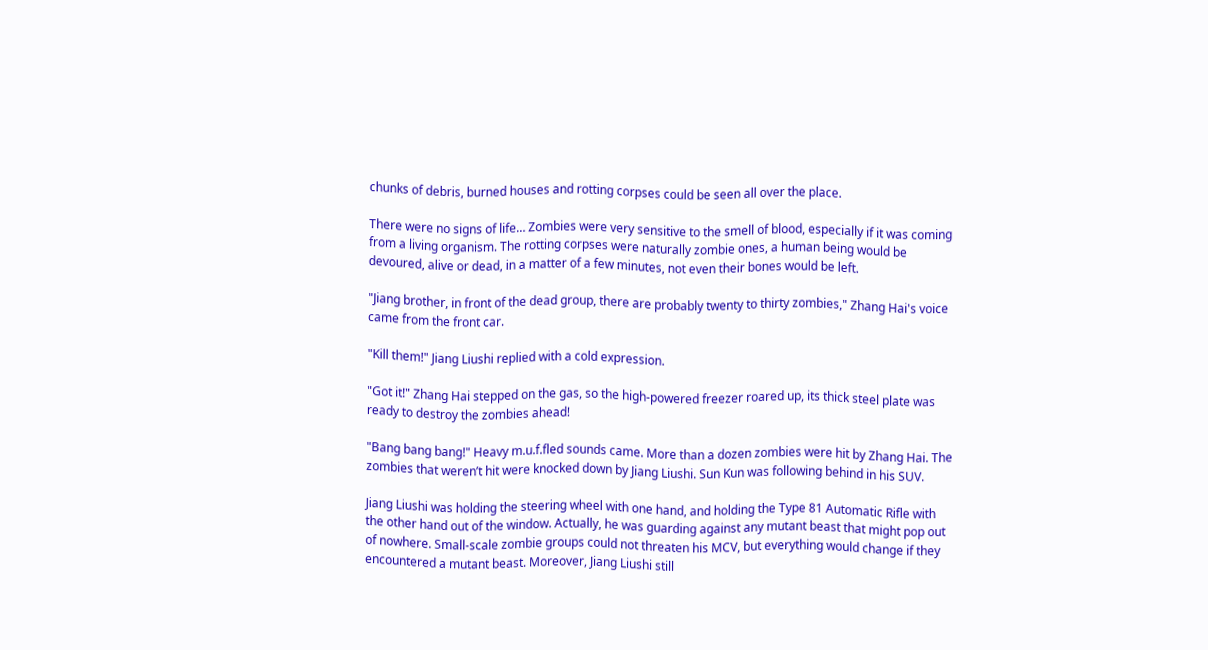chunks of debris, burned houses and rotting corpses could be seen all over the place.

There were no signs of life… Zombies were very sensitive to the smell of blood, especially if it was coming from a living organism. The rotting corpses were naturally zombie ones, a human being would be devoured, alive or dead, in a matter of a few minutes, not even their bones would be left.

"Jiang brother, in front of the dead group, there are probably twenty to thirty zombies," Zhang Hai's voice came from the front car.

"Kill them!" Jiang Liushi replied with a cold expression.

"Got it!" Zhang Hai stepped on the gas, so the high-powered freezer roared up, its thick steel plate was ready to destroy the zombies ahead!

"Bang bang bang!" Heavy m.u.f.fled sounds came. More than a dozen zombies were hit by Zhang Hai. The zombies that weren’t hit were knocked down by Jiang Liushi. Sun Kun was following behind in his SUV.

Jiang Liushi was holding the steering wheel with one hand, and holding the Type 81 Automatic Rifle with the other hand out of the window. Actually, he was guarding against any mutant beast that might pop out of nowhere. Small-scale zombie groups could not threaten his MCV, but everything would change if they encountered a mutant beast. Moreover, Jiang Liushi still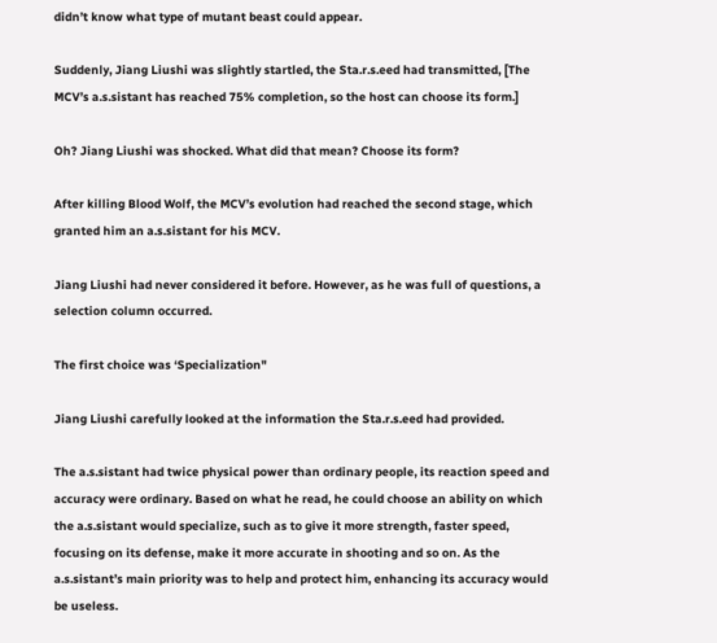didn’t know what type of mutant beast could appear.

Suddenly, Jiang Liushi was slightly startled, the Sta.r.s.eed had transmitted, [The MCV’s a.s.sistant has reached 75% completion, so the host can choose its form.]

Oh? Jiang Liushi was shocked. What did that mean? Choose its form?

After killing Blood Wolf, the MCV’s evolution had reached the second stage, which granted him an a.s.sistant for his MCV.

Jiang Liushi had never considered it before. However, as he was full of questions, a selection column occurred.

The first choice was ‘Specialization"

Jiang Liushi carefully looked at the information the Sta.r.s.eed had provided.

The a.s.sistant had twice physical power than ordinary people, its reaction speed and accuracy were ordinary. Based on what he read, he could choose an ability on which the a.s.sistant would specialize, such as to give it more strength, faster speed, focusing on its defense, make it more accurate in shooting and so on. As the a.s.sistant’s main priority was to help and protect him, enhancing its accuracy would be useless.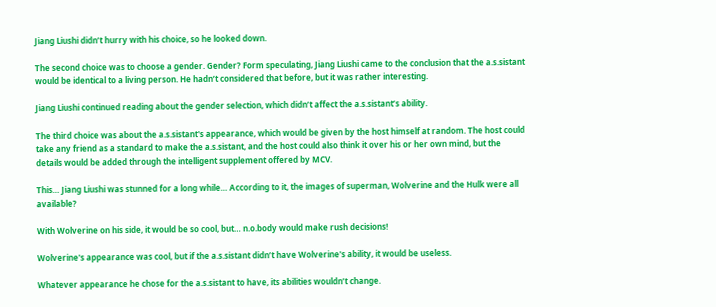Jiang Liushi didn’t hurry with his choice, so he looked down.

The second choice was to choose a gender. Gender? Form speculating, Jiang Liushi came to the conclusion that the a.s.sistant would be identical to a living person. He hadn’t considered that before, but it was rather interesting.

Jiang Liushi continued reading about the gender selection, which didn’t affect the a.s.sistant’s ability.

The third choice was about the a.s.sistant's appearance, which would be given by the host himself at random. The host could take any friend as a standard to make the a.s.sistant, and the host could also think it over his or her own mind, but the details would be added through the intelligent supplement offered by MCV.

This… Jiang Liushi was stunned for a long while… According to it, the images of superman, Wolverine and the Hulk were all available?

With Wolverine on his side, it would be so cool, but… n.o.body would make rush decisions!

Wolverine's appearance was cool, but if the a.s.sistant didn’t have Wolverine's ability, it would be useless.

Whatever appearance he chose for the a.s.sistant to have, its abilities wouldn’t change.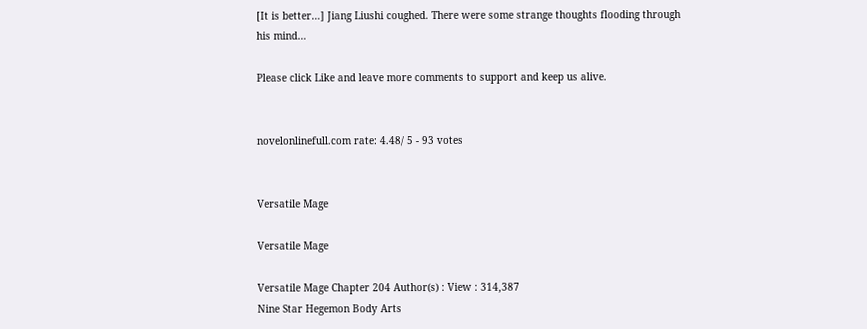[It is better…] Jiang Liushi coughed. There were some strange thoughts flooding through his mind…

Please click Like and leave more comments to support and keep us alive.


novelonlinefull.com rate: 4.48/ 5 - 93 votes


Versatile Mage

Versatile Mage

Versatile Mage Chapter 204 Author(s) : View : 314,387
Nine Star Hegemon Body Arts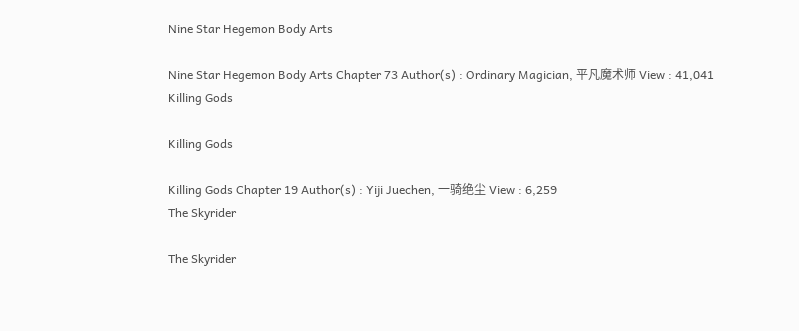Nine Star Hegemon Body Arts

Nine Star Hegemon Body Arts Chapter 73 Author(s) : Ordinary Magician, 平凡魔术师 View : 41,041
Killing Gods

Killing Gods

Killing Gods Chapter 19 Author(s) : Yiji Juechen, 一骑绝尘 View : 6,259
The Skyrider

The Skyrider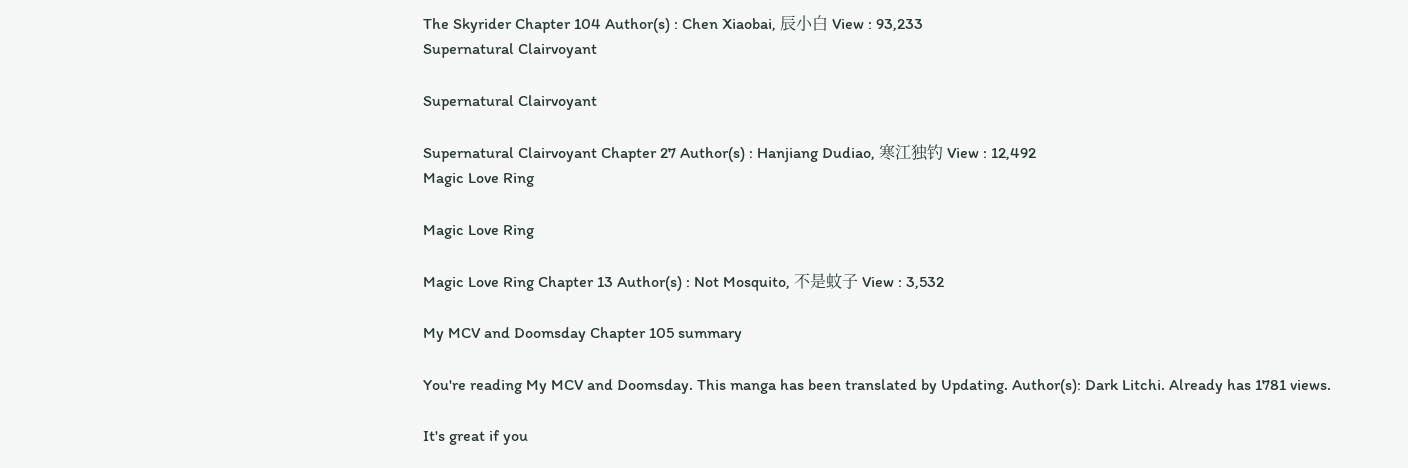The Skyrider Chapter 104 Author(s) : Chen Xiaobai, 辰小白 View : 93,233
Supernatural Clairvoyant

Supernatural Clairvoyant

Supernatural Clairvoyant Chapter 27 Author(s) : Hanjiang Dudiao, 寒江独钓 View : 12,492
Magic Love Ring

Magic Love Ring

Magic Love Ring Chapter 13 Author(s) : Not Mosquito, 不是蚊子 View : 3,532

My MCV and Doomsday Chapter 105 summary

You're reading My MCV and Doomsday. This manga has been translated by Updating. Author(s): Dark Litchi. Already has 1781 views.

It's great if you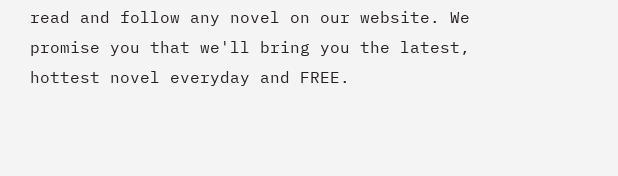read and follow any novel on our website. We promise you that we'll bring you the latest, hottest novel everyday and FREE.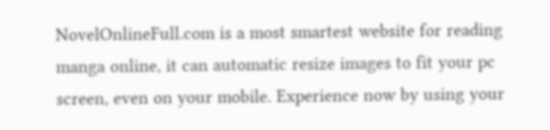NovelOnlineFull.com is a most smartest website for reading manga online, it can automatic resize images to fit your pc screen, even on your mobile. Experience now by using your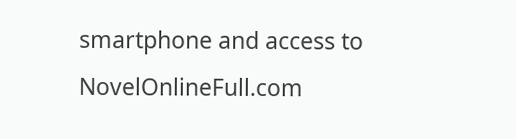smartphone and access to NovelOnlineFull.com